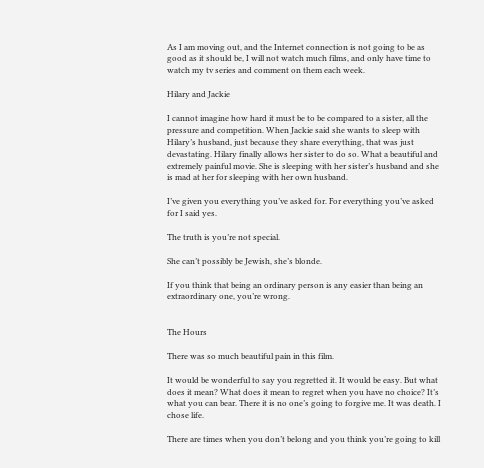As I am moving out, and the Internet connection is not going to be as good as it should be, I will not watch much films, and only have time to watch my tv series and comment on them each week.

Hilary and Jackie

I cannot imagine how hard it must be to be compared to a sister, all the pressure and competition. When Jackie said she wants to sleep with Hilary’s husband, just because they share everything, that was just devastating. Hilary finally allows her sister to do so. What a beautiful and extremely painful movie. She is sleeping with her sister’s husband and she is mad at her for sleeping with her own husband.

I’ve given you everything you’ve asked for. For everything you’ve asked for I said yes.

The truth is you’re not special.

She can’t possibly be Jewish, she’s blonde.

If you think that being an ordinary person is any easier than being an extraordinary one, you’re wrong.


The Hours

There was so much beautiful pain in this film.

It would be wonderful to say you regretted it. It would be easy. But what does it mean? What does it mean to regret when you have no choice? It’s what you can bear. There it is no one’s going to forgive me. It was death. I chose life.

There are times when you don’t belong and you think you’re going to kill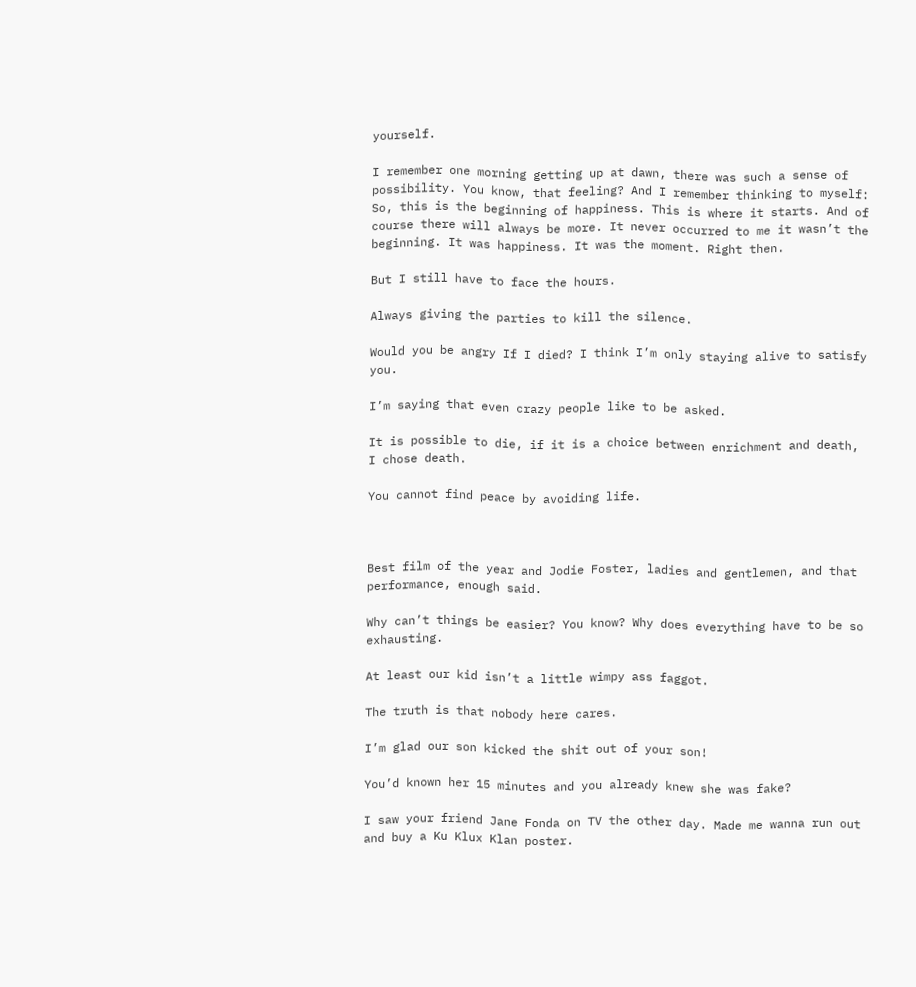yourself.

I remember one morning getting up at dawn, there was such a sense of possibility. You know, that feeling? And I remember thinking to myself: So, this is the beginning of happiness. This is where it starts. And of course there will always be more. It never occurred to me it wasn’t the beginning. It was happiness. It was the moment. Right then.

But I still have to face the hours.

Always giving the parties to kill the silence.

Would you be angry If I died? I think I’m only staying alive to satisfy you.

I’m saying that even crazy people like to be asked.

It is possible to die, if it is a choice between enrichment and death, I chose death.

You cannot find peace by avoiding life.



Best film of the year and Jodie Foster, ladies and gentlemen, and that performance, enough said.

Why can’t things be easier? You know? Why does everything have to be so exhausting.

At least our kid isn’t a little wimpy ass faggot.

The truth is that nobody here cares.

I’m glad our son kicked the shit out of your son!

You’d known her 15 minutes and you already knew she was fake?

I saw your friend Jane Fonda on TV the other day. Made me wanna run out and buy a Ku Klux Klan poster.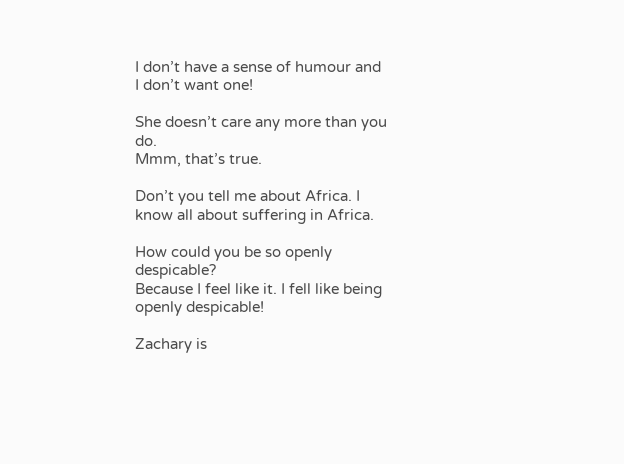I don’t have a sense of humour and I don’t want one!

She doesn’t care any more than you do.
Mmm, that’s true.

Don’t you tell me about Africa. I know all about suffering in Africa.

How could you be so openly despicable?
Because I feel like it. I fell like being openly despicable!

Zachary is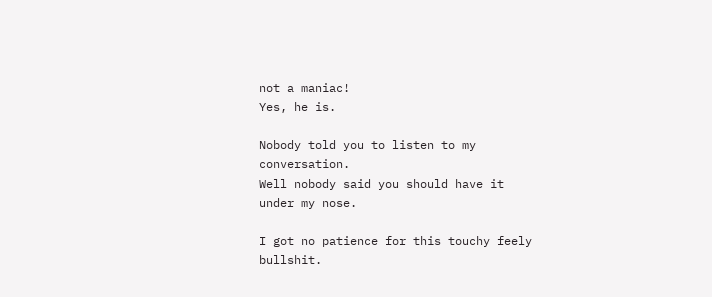not a maniac!
Yes, he is.

Nobody told you to listen to my conversation.
Well nobody said you should have it under my nose.

I got no patience for this touchy feely bullshit.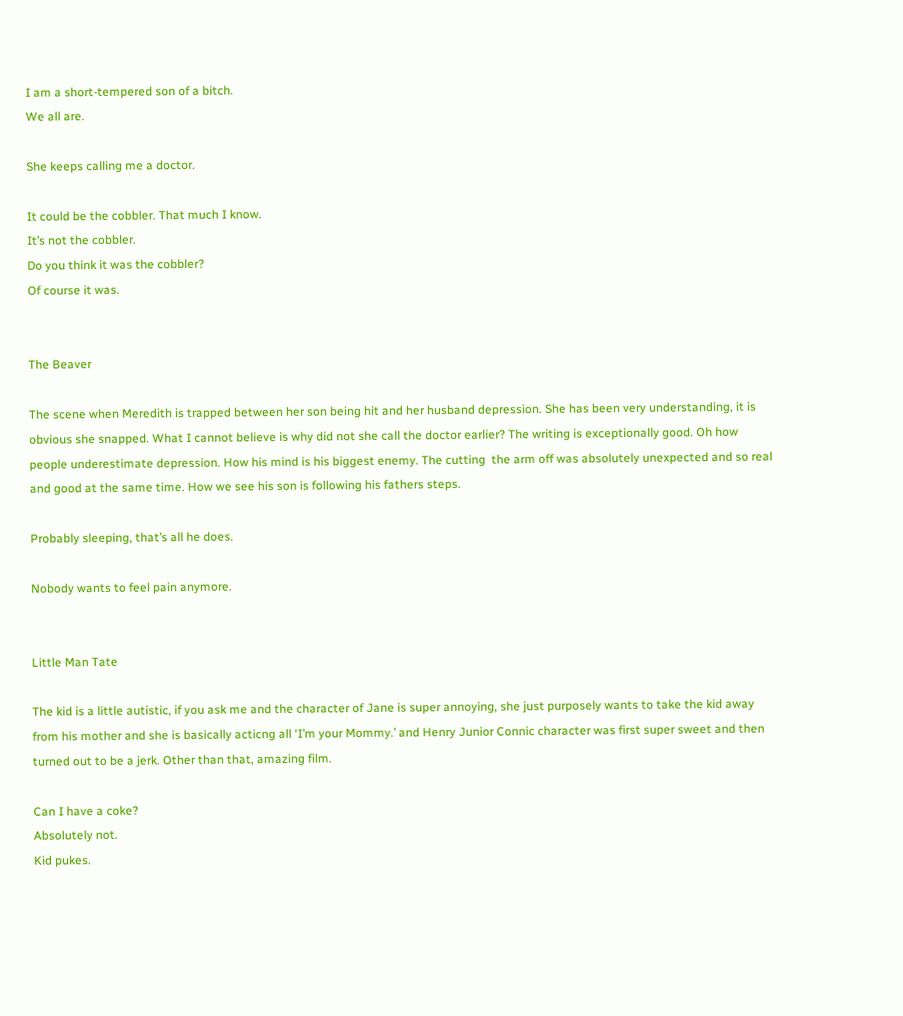I am a short-tempered son of a bitch.
We all are.

She keeps calling me a doctor.

It could be the cobbler. That much I know.
It’s not the cobbler.
Do you think it was the cobbler?
Of course it was.


The Beaver

The scene when Meredith is trapped between her son being hit and her husband depression. She has been very understanding, it is obvious she snapped. What I cannot believe is why did not she call the doctor earlier? The writing is exceptionally good. Oh how people underestimate depression. How his mind is his biggest enemy. The cutting  the arm off was absolutely unexpected and so real and good at the same time. How we see his son is following his fathers steps.

Probably sleeping, that’s all he does.

Nobody wants to feel pain anymore.


Little Man Tate

The kid is a little autistic, if you ask me and the character of Jane is super annoying, she just purposely wants to take the kid away from his mother and she is basically acticng all ‘I’m your Mommy.’ and Henry Junior Connic character was first super sweet and then turned out to be a jerk. Other than that, amazing film.

Can I have a coke?
Absolutely not.
Kid pukes.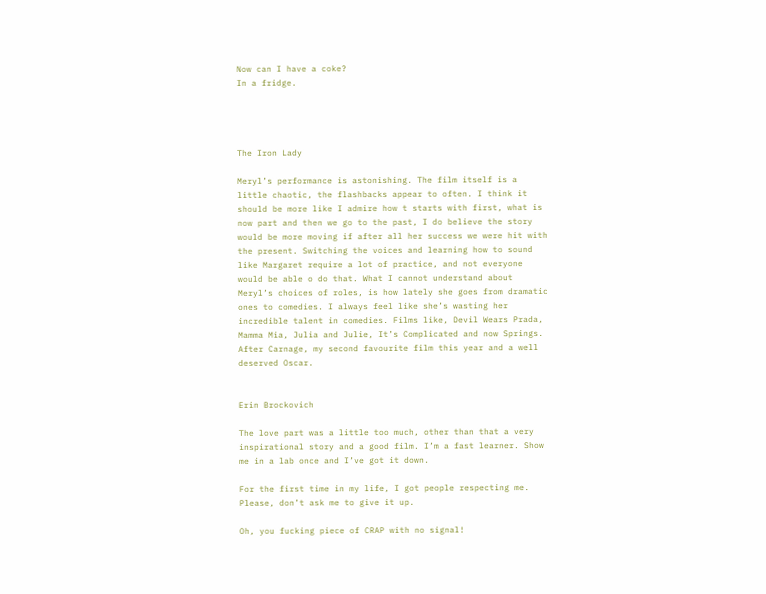Now can I have a coke?
In a fridge.




The Iron Lady

Meryl’s performance is astonishing. The film itself is a little chaotic, the flashbacks appear to often. I think it should be more like I admire how t starts with first, what is now part and then we go to the past, I do believe the story would be more moving if after all her success we were hit with the present. Switching the voices and learning how to sound like Margaret require a lot of practice, and not everyone would be able o do that. What I cannot understand about Meryl’s choices of roles, is how lately she goes from dramatic ones to comedies. I always feel like she’s wasting her incredible talent in comedies. Films like, Devil Wears Prada, Mamma Mia, Julia and Julie, It’s Complicated and now Springs. After Carnage, my second favourite film this year and a well deserved Oscar.


Erin Brockovich

The love part was a little too much, other than that a very inspirational story and a good film. I’m a fast learner. Show me in a lab once and I’ve got it down.

For the first time in my life, I got people respecting me. Please, don’t ask me to give it up.

Oh, you fucking piece of CRAP with no signal!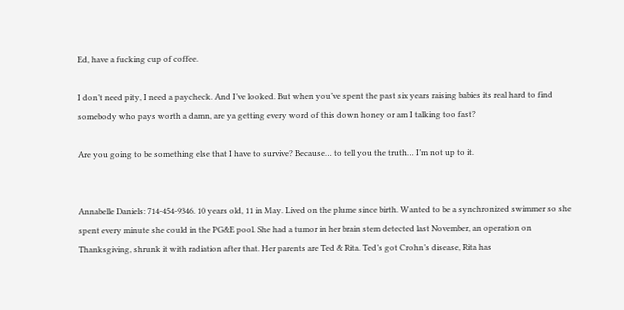Ed, have a fucking cup of coffee.

I don’t need pity, I need a paycheck. And I’ve looked. But when you’ve spent the past six years raising babies its real hard to find somebody who pays worth a damn, are ya getting every word of this down honey or am I talking too fast?

Are you going to be something else that I have to survive? Because… to tell you the truth… I’m not up to it.


Annabelle Daniels: 714-454-9346. 10 years old, 11 in May. Lived on the plume since birth. Wanted to be a synchronized swimmer so she spent every minute she could in the PG&E pool. She had a tumor in her brain stem detected last November, an operation on Thanksgiving, shrunk it with radiation after that. Her parents are Ted & Rita. Ted’s got Crohn’s disease, Rita has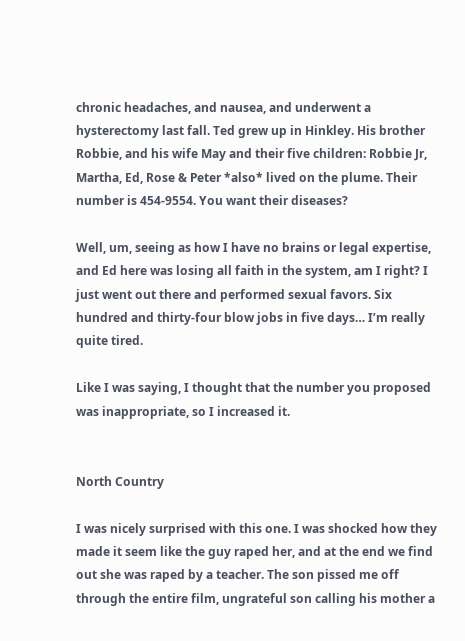chronic headaches, and nausea, and underwent a hysterectomy last fall. Ted grew up in Hinkley. His brother Robbie, and his wife May and their five children: Robbie Jr, Martha, Ed, Rose & Peter *also* lived on the plume. Their number is 454-9554. You want their diseases?

Well, um, seeing as how I have no brains or legal expertise, and Ed here was losing all faith in the system, am I right? I just went out there and performed sexual favors. Six hundred and thirty-four blow jobs in five days… I’m really quite tired.

Like I was saying, I thought that the number you proposed was inappropriate, so I increased it.


North Country

I was nicely surprised with this one. I was shocked how they made it seem like the guy raped her, and at the end we find out she was raped by a teacher. The son pissed me off through the entire film, ungrateful son calling his mother a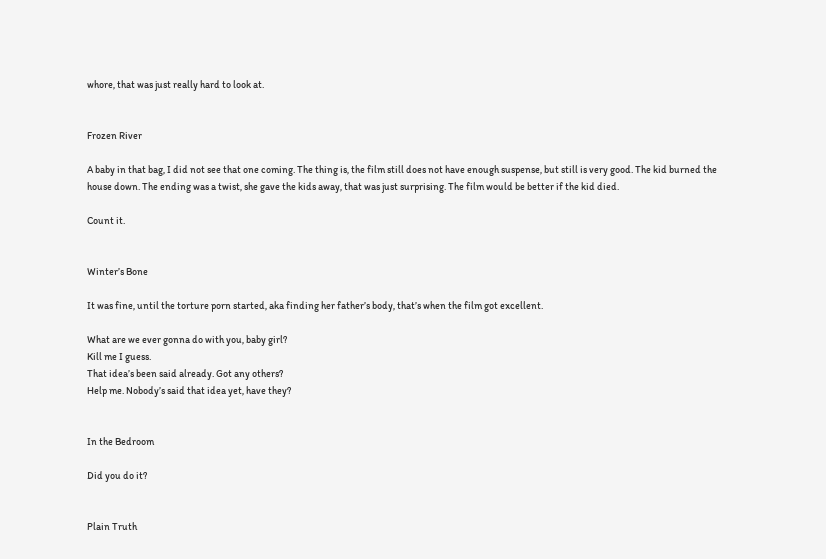whore, that was just really hard to look at.


Frozen River

A baby in that bag, I did not see that one coming. The thing is, the film still does not have enough suspense, but still is very good. The kid burned the house down. The ending was a twist, she gave the kids away, that was just surprising. The film would be better if the kid died.

Count it.


Winter’s Bone

It was fine, until the torture porn started, aka finding her father’s body, that’s when the film got excellent.

What are we ever gonna do with you, baby girl?
Kill me I guess.
That idea’s been said already. Got any others?
Help me. Nobody’s said that idea yet, have they?


In the Bedroom

Did you do it?


Plain Truth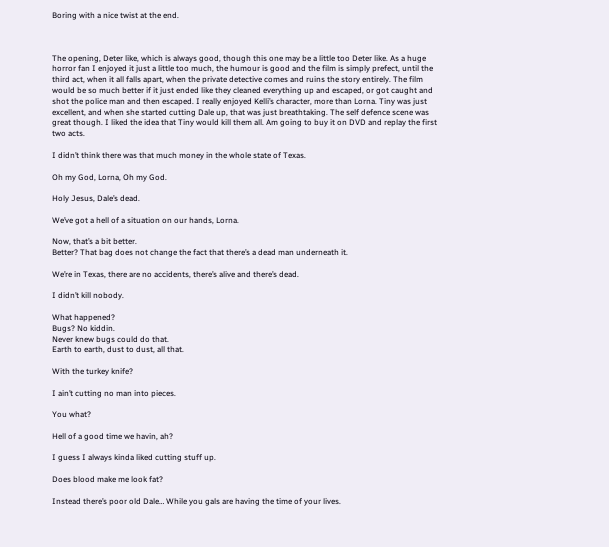Boring with a nice twist at the end.



The opening, Deter like, which is always good, though this one may be a little too Deter like. As a huge horror fan I enjoyed it just a little too much, the humour is good and the film is simply prefect, until the third act, when it all falls apart, when the private detective comes and ruins the story entirely. The film would be so much better if it just ended like they cleaned everything up and escaped, or got caught and shot the police man and then escaped. I really enjoyed Kelli’s character, more than Lorna. Tiny was just excellent, and when she started cutting Dale up, that was just breathtaking. The self defence scene was great though. I liked the idea that Tiny would kill them all. Am going to buy it on DVD and replay the first two acts.

I didn’t think there was that much money in the whole state of Texas.

Oh my God, Lorna, Oh my God.

Holy Jesus, Dale’s dead.

We’ve got a hell of a situation on our hands, Lorna.

Now, that’s a bit better.
Better? That bag does not change the fact that there’s a dead man underneath it.

We’re in Texas, there are no accidents, there’s alive and there’s dead.

I didn’t kill nobody.

What happened?
Bugs? No kiddin.
Never knew bugs could do that.
Earth to earth, dust to dust, all that.

With the turkey knife?

I ain’t cutting no man into pieces.

You what?

Hell of a good time we havin, ah?

I guess I always kinda liked cutting stuff up.

Does blood make me look fat?

Instead there’s poor old Dale… While you gals are having the time of your lives.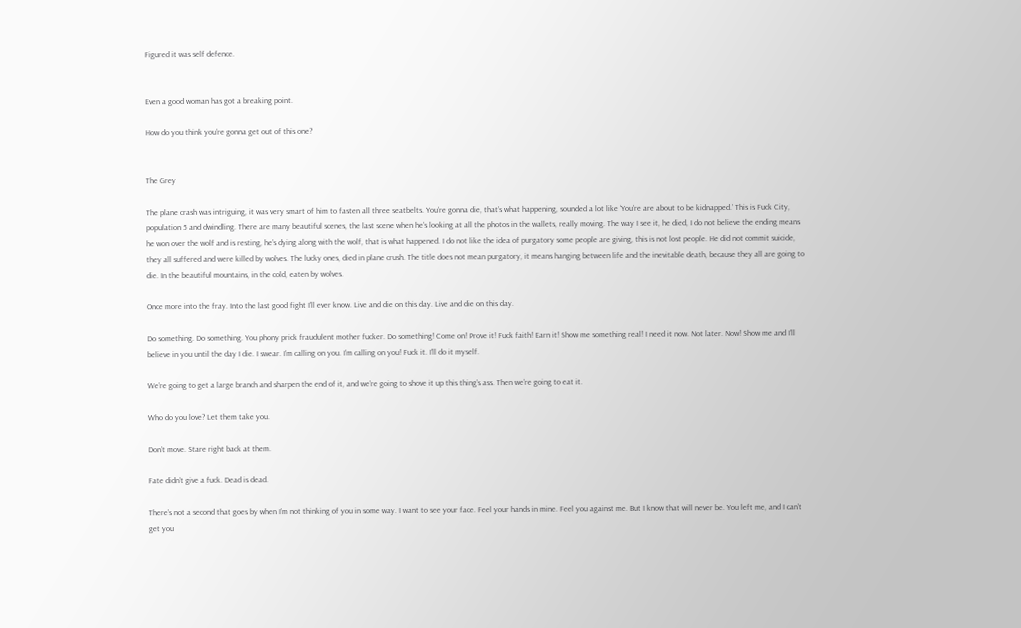Figured it was self defence.


Even a good woman has got a breaking point.

How do you think you’re gonna get out of this one?


The Grey

The plane crash was intriguing, it was very smart of him to fasten all three seatbelts. You’re gonna die, that’s what happening, sounded a lot like ‘You’re are about to be kidnapped.’ This is Fuck City, population 5 and dwindling. There are many beautiful scenes, the last scene when he’s looking at all the photos in the wallets, really moving. The way I see it, he died, I do not believe the ending means he won over the wolf and is resting, he’s dying along with the wolf, that is what happened. I do not like the idea of purgatory some people are giving, this is not lost people. He did not commit suicide, they all suffered and were killed by wolves. The lucky ones, died in plane crush. The title does not mean purgatory, it means hanging between life and the inevitable death, because they all are going to die. In the beautiful mountains, in the cold, eaten by wolves.

Once more into the fray. Into the last good fight I’ll ever know. Live and die on this day. Live and die on this day.

Do something. Do something. You phony prick fraudulent mother fucker. Do something! Come on! Prove it! Fuck faith! Earn it! Show me something real! I need it now. Not later. Now! Show me and I’ll believe in you until the day I die. I swear. I’m calling on you. I’m calling on you! Fuck it. I’ll do it myself.

We’re going to get a large branch and sharpen the end of it, and we’re going to shove it up this thing’s ass. Then we’re going to eat it.

Who do you love? Let them take you.

Don’t move. Stare right back at them.

Fate didn’t give a fuck. Dead is dead.

There’s not a second that goes by when I’m not thinking of you in some way. I want to see your face. Feel your hands in mine. Feel you against me. But I know that will never be. You left me, and I can’t get you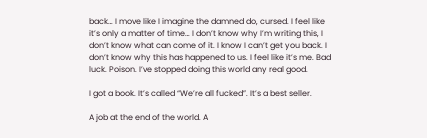back… I move like I imagine the damned do, cursed. I feel like it’s only a matter of time… I don’t know why I’m writing this, I don’t know what can come of it. I know I can’t get you back. I don’t know why this has happened to us. I feel like it’s me. Bad luck. Poison. I’ve stopped doing this world any real good.

I got a book. It’s called “We’re all fucked”. It’s a best seller.

A job at the end of the world. A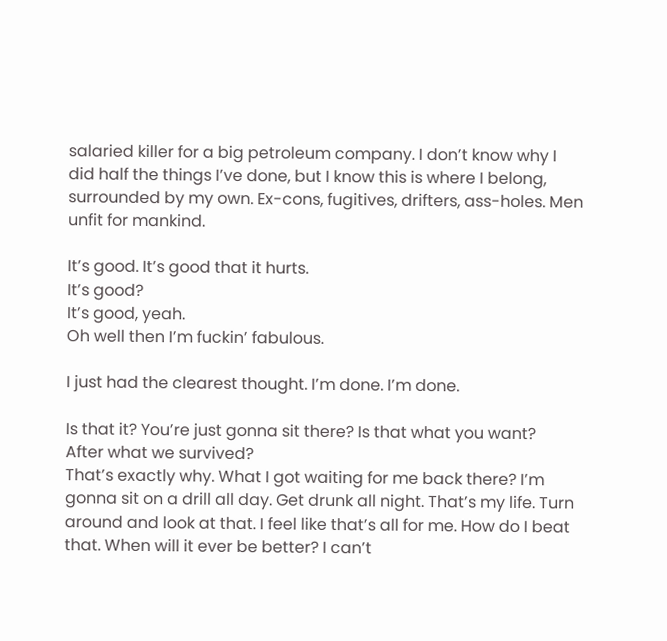salaried killer for a big petroleum company. I don’t know why I did half the things I’ve done, but I know this is where I belong, surrounded by my own. Ex-cons, fugitives, drifters, ass-holes. Men unfit for mankind.

It’s good. It’s good that it hurts.
It’s good?
It’s good, yeah.
Oh well then I’m fuckin’ fabulous.

I just had the clearest thought. I’m done. I’m done.

Is that it? You’re just gonna sit there? Is that what you want?
After what we survived?
That’s exactly why. What I got waiting for me back there? I’m gonna sit on a drill all day. Get drunk all night. That’s my life. Turn around and look at that. I feel like that’s all for me. How do I beat that. When will it ever be better? I can’t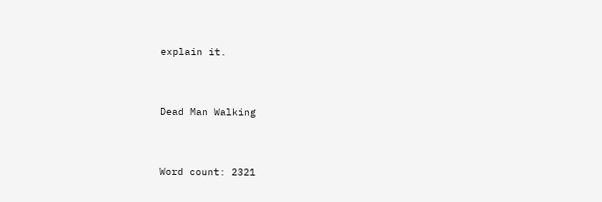explain it.


Dead Man Walking


Word count: 2321